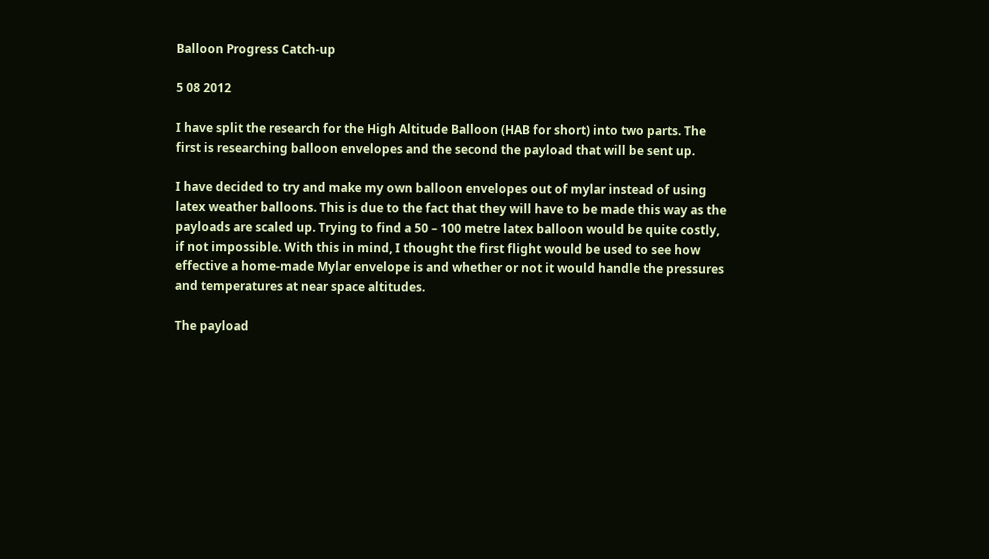Balloon Progress Catch-up

5 08 2012

I have split the research for the High Altitude Balloon (HAB for short) into two parts. The first is researching balloon envelopes and the second the payload that will be sent up.

I have decided to try and make my own balloon envelopes out of mylar instead of using latex weather balloons. This is due to the fact that they will have to be made this way as the payloads are scaled up. Trying to find a 50 – 100 metre latex balloon would be quite costly, if not impossible. With this in mind, I thought the first flight would be used to see how effective a home-made Mylar envelope is and whether or not it would handle the pressures and temperatures at near space altitudes.

The payload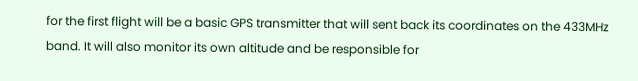for the first flight will be a basic GPS transmitter that will sent back its coordinates on the 433MHz band. It will also monitor its own altitude and be responsible for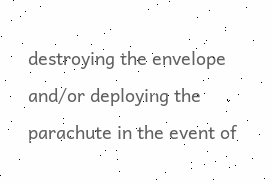destroying the envelope and/or deploying the parachute in the event of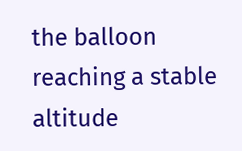the balloon reaching a stable altitude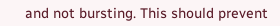and not bursting. This should prevent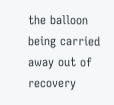the balloon being carried away out of recovery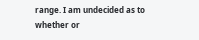range. I am undecided as to whether or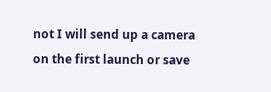not I will send up a camera on the first launch or save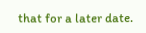that for a later date.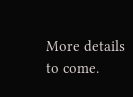More details to come.